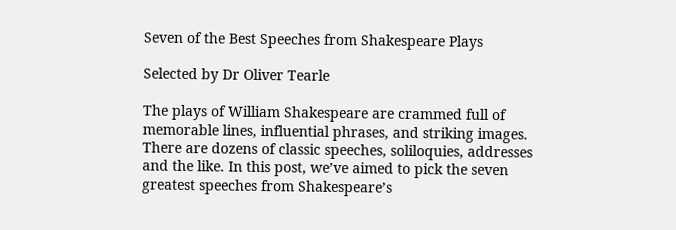Seven of the Best Speeches from Shakespeare Plays

Selected by Dr Oliver Tearle

The plays of William Shakespeare are crammed full of memorable lines, influential phrases, and striking images. There are dozens of classic speeches, soliloquies, addresses and the like. In this post, we’ve aimed to pick the seven greatest speeches from Shakespeare’s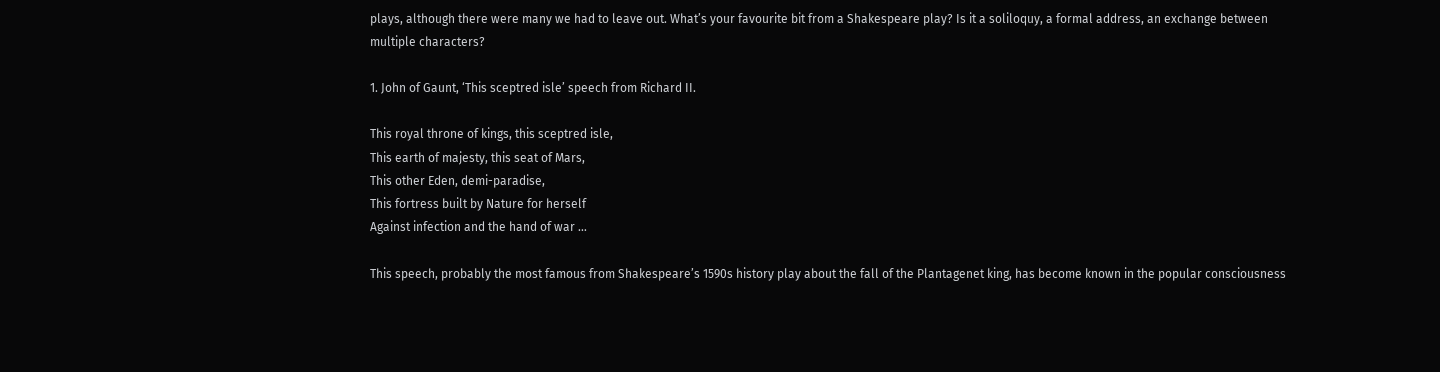plays, although there were many we had to leave out. What’s your favourite bit from a Shakespeare play? Is it a soliloquy, a formal address, an exchange between multiple characters?

1. John of Gaunt, ‘This sceptred isle’ speech from Richard II.

This royal throne of kings, this sceptred isle,
This earth of majesty, this seat of Mars,
This other Eden, demi-paradise,
This fortress built by Nature for herself
Against infection and the hand of war …

This speech, probably the most famous from Shakespeare’s 1590s history play about the fall of the Plantagenet king, has become known in the popular consciousness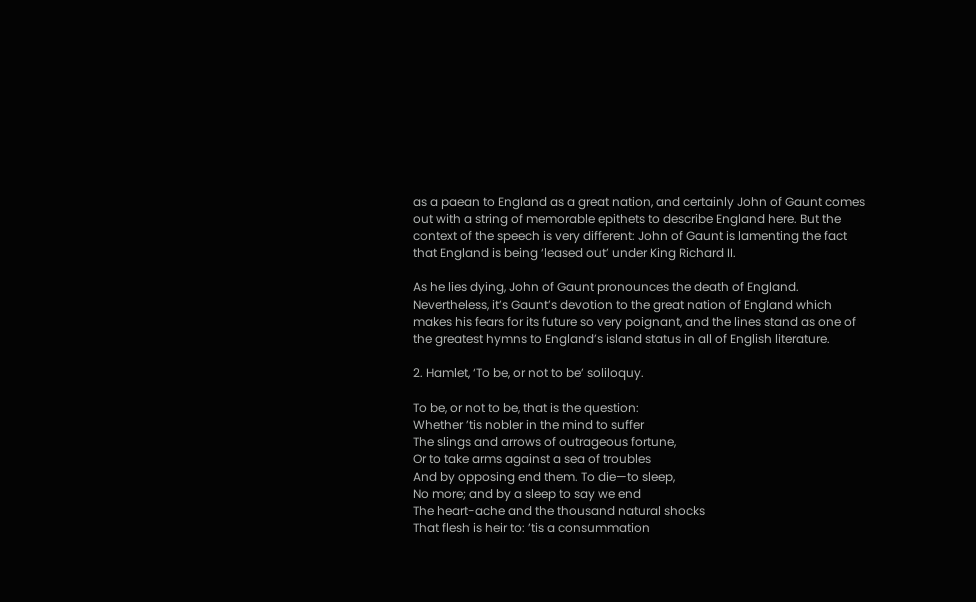as a paean to England as a great nation, and certainly John of Gaunt comes out with a string of memorable epithets to describe England here. But the context of the speech is very different: John of Gaunt is lamenting the fact that England is being ‘leased out’ under King Richard II.

As he lies dying, John of Gaunt pronounces the death of England. Nevertheless, it’s Gaunt’s devotion to the great nation of England which makes his fears for its future so very poignant, and the lines stand as one of the greatest hymns to England’s island status in all of English literature.

2. Hamlet, ‘To be, or not to be’ soliloquy.

To be, or not to be, that is the question:
Whether ’tis nobler in the mind to suffer
The slings and arrows of outrageous fortune,
Or to take arms against a sea of troubles
And by opposing end them. To die—to sleep,
No more; and by a sleep to say we end
The heart-ache and the thousand natural shocks
That flesh is heir to: ’tis a consummation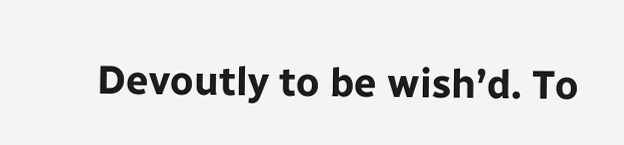Devoutly to be wish’d. To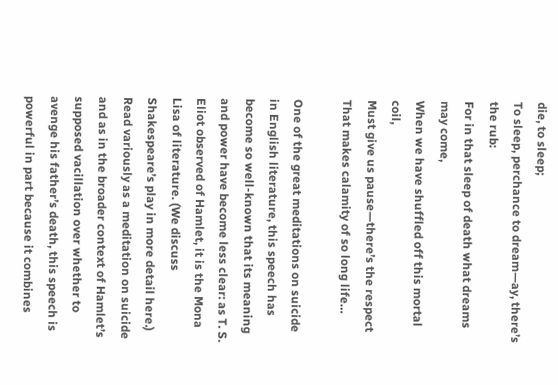die, to sleep;
To sleep, perchance to dream—ay, there’s the rub:
For in that sleep of death what dreams may come,
When we have shuffled off this mortal coil,
Must give us pause—there’s the respect
That makes calamity of so long life…

One of the great meditations on suicide in English literature, this speech has become so well-known that its meaning and power have become less clear: as T. S. Eliot observed of Hamlet, it is the Mona Lisa of literature. (We discuss Shakespeare’s play in more detail here.) Read variously as a meditation on suicide and as in the broader context of Hamlet’s supposed vacillation over whether to avenge his father’s death, this speech is powerful in part because it combines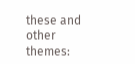these and other themes: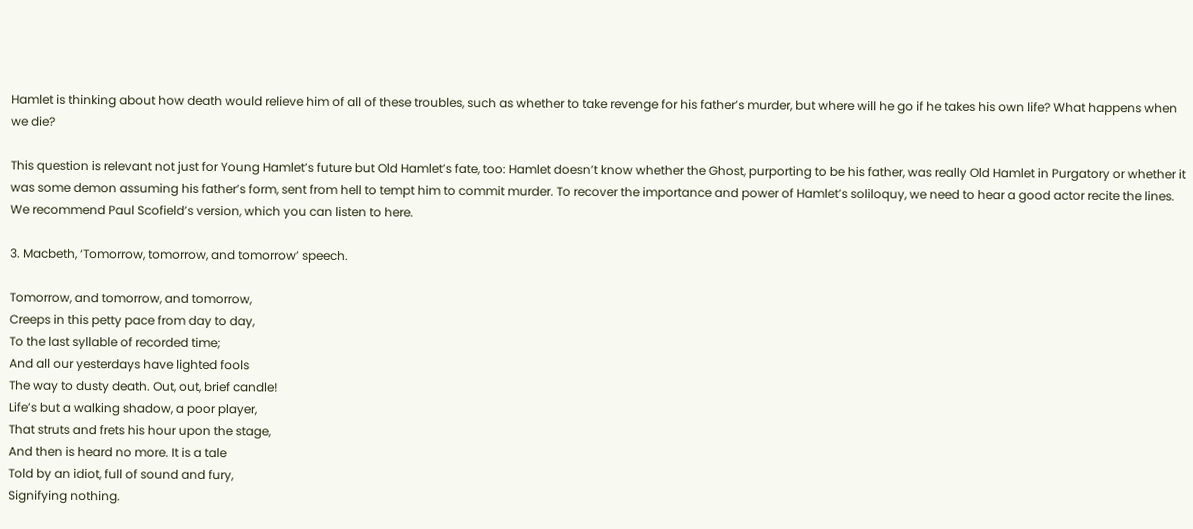Hamlet is thinking about how death would relieve him of all of these troubles, such as whether to take revenge for his father’s murder, but where will he go if he takes his own life? What happens when we die?

This question is relevant not just for Young Hamlet’s future but Old Hamlet’s fate, too: Hamlet doesn’t know whether the Ghost, purporting to be his father, was really Old Hamlet in Purgatory or whether it was some demon assuming his father’s form, sent from hell to tempt him to commit murder. To recover the importance and power of Hamlet’s soliloquy, we need to hear a good actor recite the lines. We recommend Paul Scofield’s version, which you can listen to here.

3. Macbeth, ‘Tomorrow, tomorrow, and tomorrow’ speech.

Tomorrow, and tomorrow, and tomorrow,
Creeps in this petty pace from day to day,
To the last syllable of recorded time;
And all our yesterdays have lighted fools
The way to dusty death. Out, out, brief candle!
Life’s but a walking shadow, a poor player,
That struts and frets his hour upon the stage,
And then is heard no more. It is a tale
Told by an idiot, full of sound and fury,
Signifying nothing.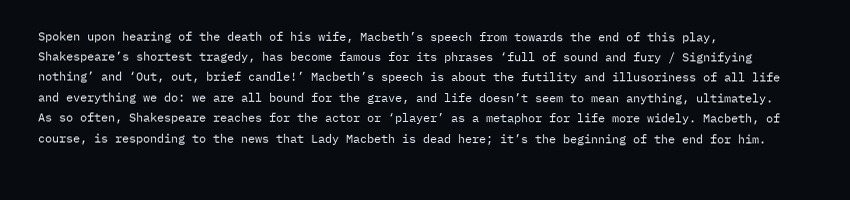Spoken upon hearing of the death of his wife, Macbeth’s speech from towards the end of this play, Shakespeare’s shortest tragedy, has become famous for its phrases ‘full of sound and fury / Signifying nothing’ and ‘Out, out, brief candle!’ Macbeth’s speech is about the futility and illusoriness of all life and everything we do: we are all bound for the grave, and life doesn’t seem to mean anything, ultimately. As so often, Shakespeare reaches for the actor or ‘player’ as a metaphor for life more widely. Macbeth, of course, is responding to the news that Lady Macbeth is dead here; it’s the beginning of the end for him.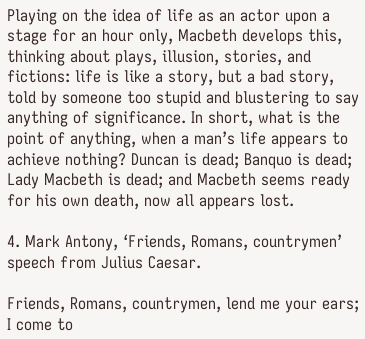Playing on the idea of life as an actor upon a stage for an hour only, Macbeth develops this, thinking about plays, illusion, stories, and fictions: life is like a story, but a bad story, told by someone too stupid and blustering to say anything of significance. In short, what is the point of anything, when a man’s life appears to achieve nothing? Duncan is dead; Banquo is dead; Lady Macbeth is dead; and Macbeth seems ready for his own death, now all appears lost.

4. Mark Antony, ‘Friends, Romans, countrymen’ speech from Julius Caesar.

Friends, Romans, countrymen, lend me your ears;
I come to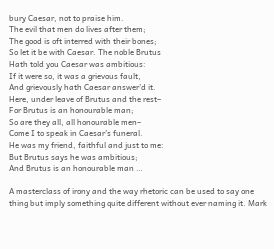bury Caesar, not to praise him.
The evil that men do lives after them;
The good is oft interred with their bones;
So let it be with Caesar. The noble Brutus
Hath told you Caesar was ambitious:
If it were so, it was a grievous fault,
And grievously hath Caesar answer’d it.
Here, under leave of Brutus and the rest–
For Brutus is an honourable man;
So are they all, all honourable men–
Come I to speak in Caesar’s funeral.
He was my friend, faithful and just to me:
But Brutus says he was ambitious;
And Brutus is an honourable man …

A masterclass of irony and the way rhetoric can be used to say one thing but imply something quite different without ever naming it. Mark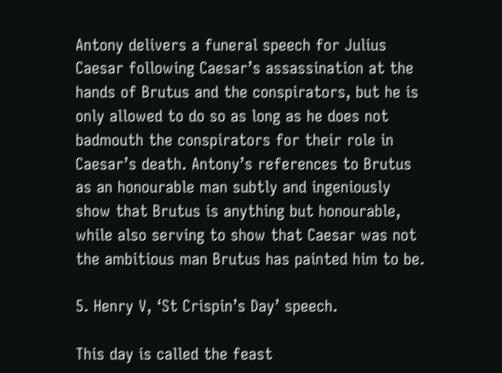Antony delivers a funeral speech for Julius Caesar following Caesar’s assassination at the hands of Brutus and the conspirators, but he is only allowed to do so as long as he does not badmouth the conspirators for their role in Caesar’s death. Antony’s references to Brutus as an honourable man subtly and ingeniously show that Brutus is anything but honourable, while also serving to show that Caesar was not the ambitious man Brutus has painted him to be.

5. Henry V, ‘St Crispin’s Day’ speech.

This day is called the feast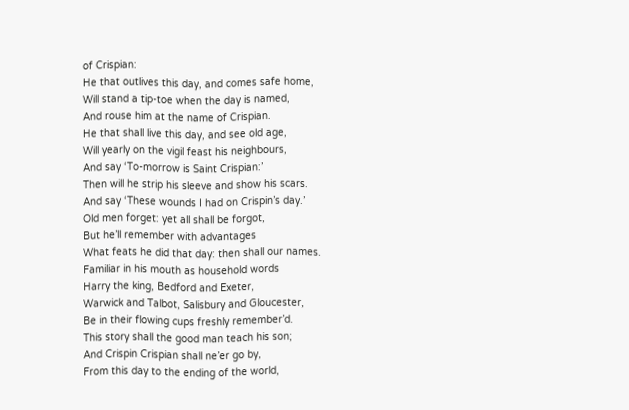of Crispian:
He that outlives this day, and comes safe home,
Will stand a tip-toe when the day is named,
And rouse him at the name of Crispian.
He that shall live this day, and see old age,
Will yearly on the vigil feast his neighbours,
And say ‘To-morrow is Saint Crispian:’
Then will he strip his sleeve and show his scars.
And say ‘These wounds I had on Crispin’s day.’
Old men forget: yet all shall be forgot,
But he’ll remember with advantages
What feats he did that day: then shall our names.
Familiar in his mouth as household words
Harry the king, Bedford and Exeter,
Warwick and Talbot, Salisbury and Gloucester,
Be in their flowing cups freshly remember’d.
This story shall the good man teach his son;
And Crispin Crispian shall ne’er go by,
From this day to the ending of the world,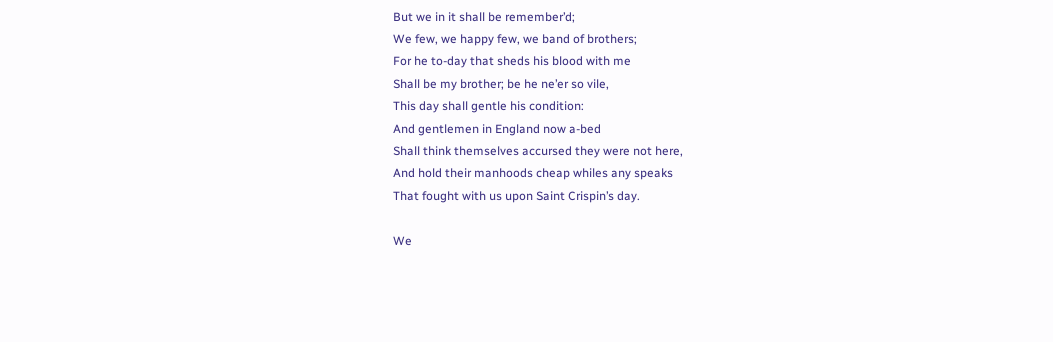But we in it shall be remember’d;
We few, we happy few, we band of brothers;
For he to-day that sheds his blood with me
Shall be my brother; be he ne’er so vile,
This day shall gentle his condition:
And gentlemen in England now a-bed
Shall think themselves accursed they were not here,
And hold their manhoods cheap whiles any speaks
That fought with us upon Saint Crispin’s day.

We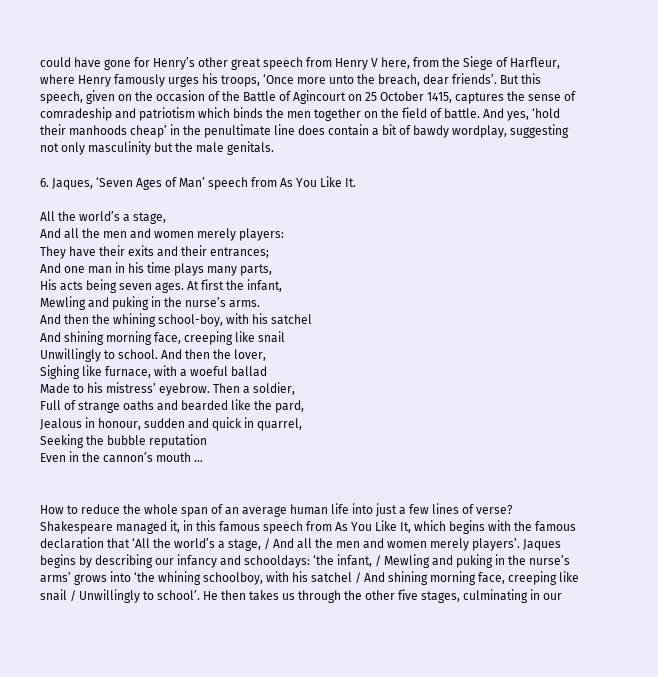could have gone for Henry’s other great speech from Henry V here, from the Siege of Harfleur, where Henry famously urges his troops, ‘Once more unto the breach, dear friends’. But this speech, given on the occasion of the Battle of Agincourt on 25 October 1415, captures the sense of comradeship and patriotism which binds the men together on the field of battle. And yes, ‘hold their manhoods cheap’ in the penultimate line does contain a bit of bawdy wordplay, suggesting not only masculinity but the male genitals.

6. Jaques, ‘Seven Ages of Man’ speech from As You Like It.

All the world’s a stage,
And all the men and women merely players:
They have their exits and their entrances;
And one man in his time plays many parts,
His acts being seven ages. At first the infant,
Mewling and puking in the nurse’s arms.
And then the whining school-boy, with his satchel
And shining morning face, creeping like snail
Unwillingly to school. And then the lover,
Sighing like furnace, with a woeful ballad
Made to his mistress’ eyebrow. Then a soldier,
Full of strange oaths and bearded like the pard,
Jealous in honour, sudden and quick in quarrel,
Seeking the bubble reputation
Even in the cannon’s mouth …


How to reduce the whole span of an average human life into just a few lines of verse? Shakespeare managed it, in this famous speech from As You Like It, which begins with the famous declaration that ‘All the world’s a stage, / And all the men and women merely players’. Jaques begins by describing our infancy and schooldays: ‘the infant, / Mewling and puking in the nurse’s arms’ grows into ‘the whining schoolboy, with his satchel / And shining morning face, creeping like snail / Unwillingly to school’. He then takes us through the other five stages, culminating in our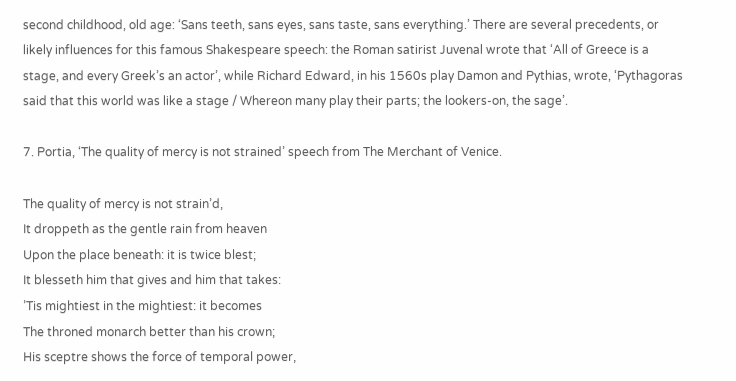second childhood, old age: ‘Sans teeth, sans eyes, sans taste, sans everything.’ There are several precedents, or likely influences for this famous Shakespeare speech: the Roman satirist Juvenal wrote that ‘All of Greece is a stage, and every Greek’s an actor’, while Richard Edward, in his 1560s play Damon and Pythias, wrote, ‘Pythagoras said that this world was like a stage / Whereon many play their parts; the lookers-on, the sage’.

7. Portia, ‘The quality of mercy is not strained’ speech from The Merchant of Venice.

The quality of mercy is not strain’d,
It droppeth as the gentle rain from heaven
Upon the place beneath: it is twice blest;
It blesseth him that gives and him that takes:
’Tis mightiest in the mightiest: it becomes
The throned monarch better than his crown;
His sceptre shows the force of temporal power,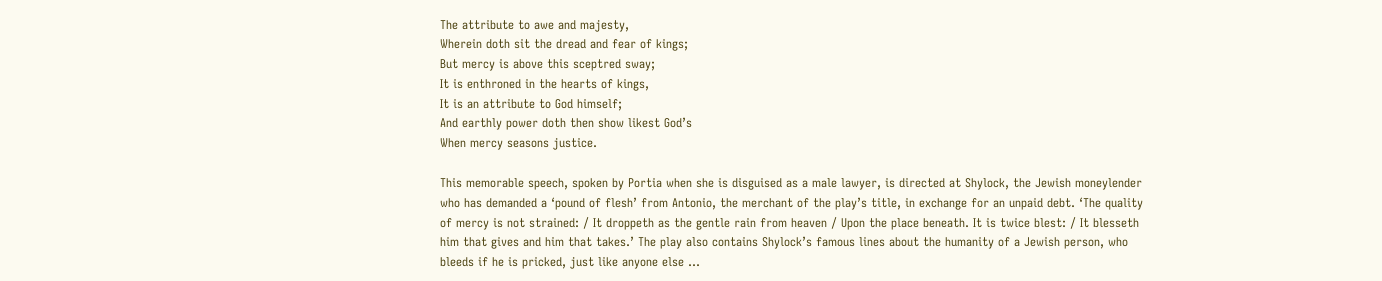The attribute to awe and majesty,
Wherein doth sit the dread and fear of kings;
But mercy is above this sceptred sway;
It is enthroned in the hearts of kings,
It is an attribute to God himself;
And earthly power doth then show likest God’s
When mercy seasons justice.

This memorable speech, spoken by Portia when she is disguised as a male lawyer, is directed at Shylock, the Jewish moneylender who has demanded a ‘pound of flesh’ from Antonio, the merchant of the play’s title, in exchange for an unpaid debt. ‘The quality of mercy is not strained: / It droppeth as the gentle rain from heaven / Upon the place beneath. It is twice blest: / It blesseth him that gives and him that takes.’ The play also contains Shylock’s famous lines about the humanity of a Jewish person, who bleeds if he is pricked, just like anyone else …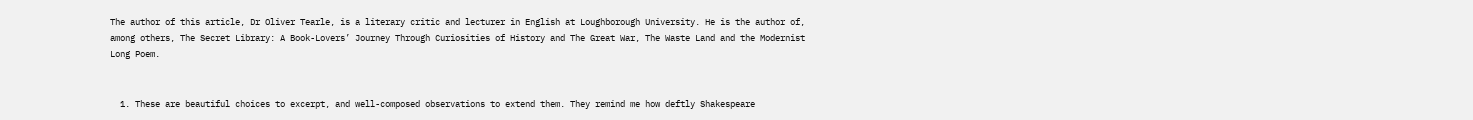The author of this article, Dr Oliver Tearle, is a literary critic and lecturer in English at Loughborough University. He is the author of, among others, The Secret Library: A Book-Lovers’ Journey Through Curiosities of History and The Great War, The Waste Land and the Modernist Long Poem.


  1. These are beautiful choices to excerpt, and well-composed observations to extend them. They remind me how deftly Shakespeare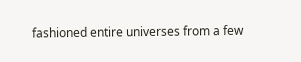fashioned entire universes from a few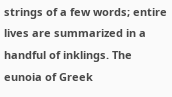strings of a few words; entire lives are summarized in a handful of inklings. The eunoia of Greek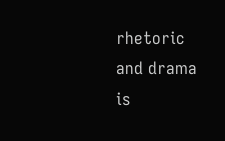rhetoric and drama is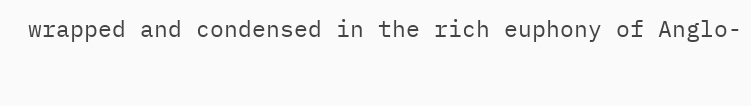wrapped and condensed in the rich euphony of Anglo-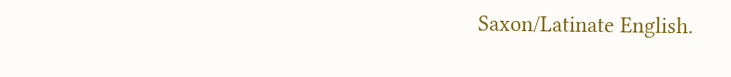Saxon/Latinate English.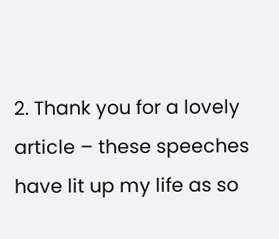2. Thank you for a lovely article – these speeches have lit up my life as so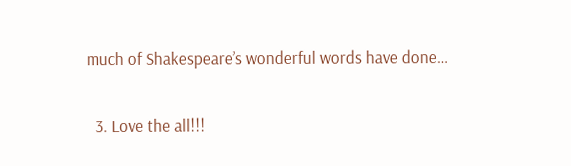much of Shakespeare’s wonderful words have done…

  3. Love the all!!!